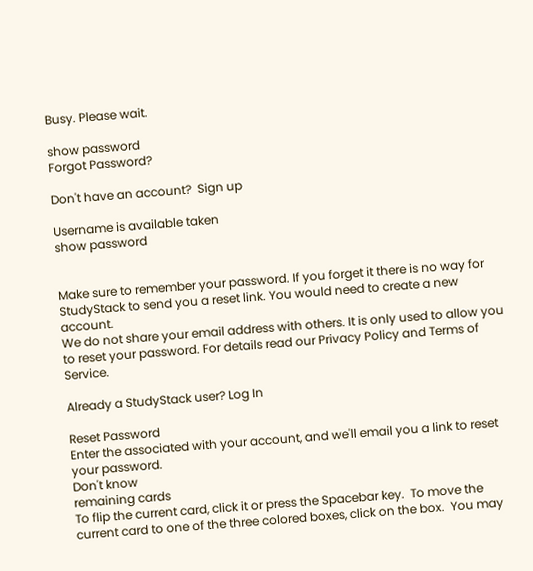Busy. Please wait.

show password
Forgot Password?

Don't have an account?  Sign up

Username is available taken
show password


Make sure to remember your password. If you forget it there is no way for StudyStack to send you a reset link. You would need to create a new account.
We do not share your email address with others. It is only used to allow you to reset your password. For details read our Privacy Policy and Terms of Service.

Already a StudyStack user? Log In

Reset Password
Enter the associated with your account, and we'll email you a link to reset your password.
Don't know
remaining cards
To flip the current card, click it or press the Spacebar key.  To move the current card to one of the three colored boxes, click on the box.  You may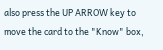also press the UP ARROW key to move the card to the "Know" box,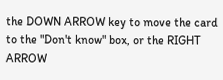the DOWN ARROW key to move the card to the "Don't know" box, or the RIGHT ARROW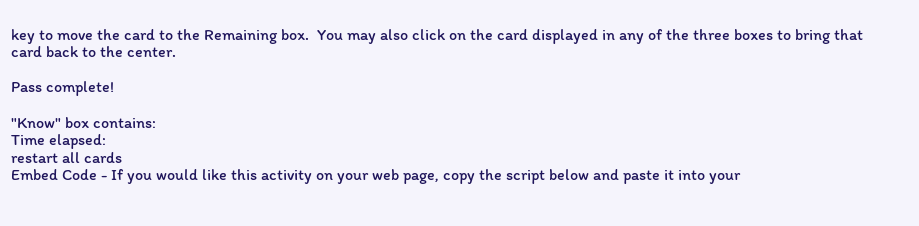key to move the card to the Remaining box.  You may also click on the card displayed in any of the three boxes to bring that card back to the center.

Pass complete!

"Know" box contains:
Time elapsed:
restart all cards
Embed Code - If you would like this activity on your web page, copy the script below and paste it into your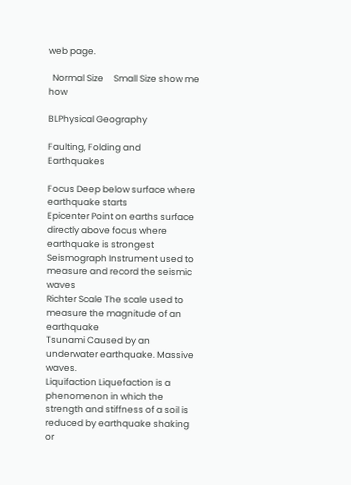web page.

  Normal Size     Small Size show me how

BLPhysical Geography

Faulting, Folding and Earthquakes

Focus Deep below surface where earthquake starts
Epicenter Point on earths surface directly above focus where earthquake is strongest
Seismograph Instrument used to measure and record the seismic waves
Richter Scale The scale used to measure the magnitude of an earthquake
Tsunami Caused by an underwater earthquake. Massive waves.
Liquifaction Liquefaction is a phenomenon in which the strength and stiffness of a soil is reduced by earthquake shaking or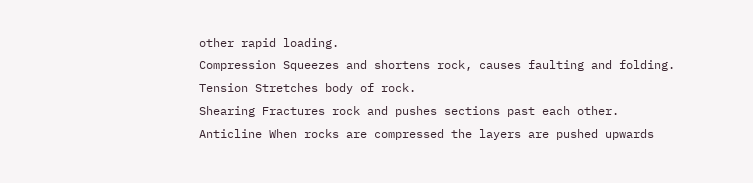other rapid loading.
Compression Squeezes and shortens rock, causes faulting and folding.
Tension Stretches body of rock.
Shearing Fractures rock and pushes sections past each other.
Anticline When rocks are compressed the layers are pushed upwards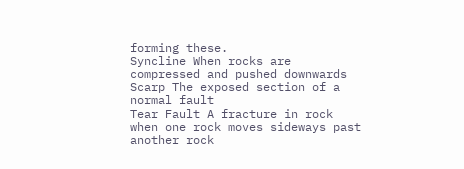forming these.
Syncline When rocks are compressed and pushed downwards
Scarp The exposed section of a normal fault
Tear Fault A fracture in rock when one rock moves sideways past another rock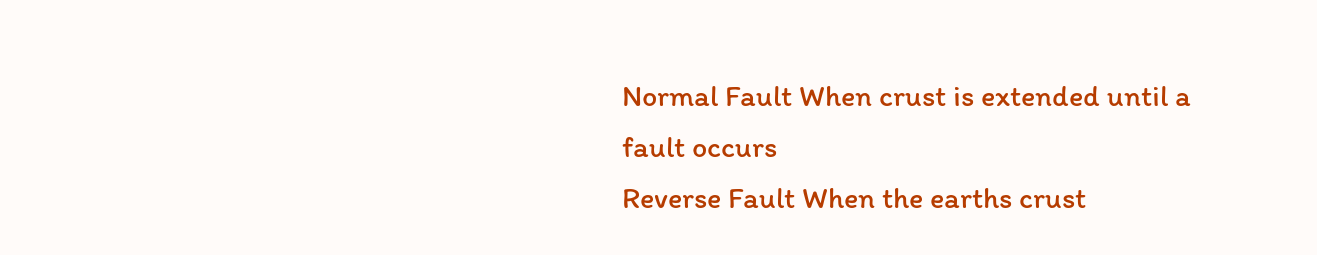Normal Fault When crust is extended until a fault occurs
Reverse Fault When the earths crust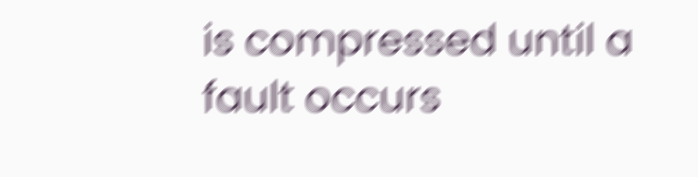is compressed until a fault occurs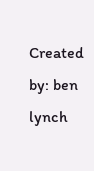Created by: ben lynch